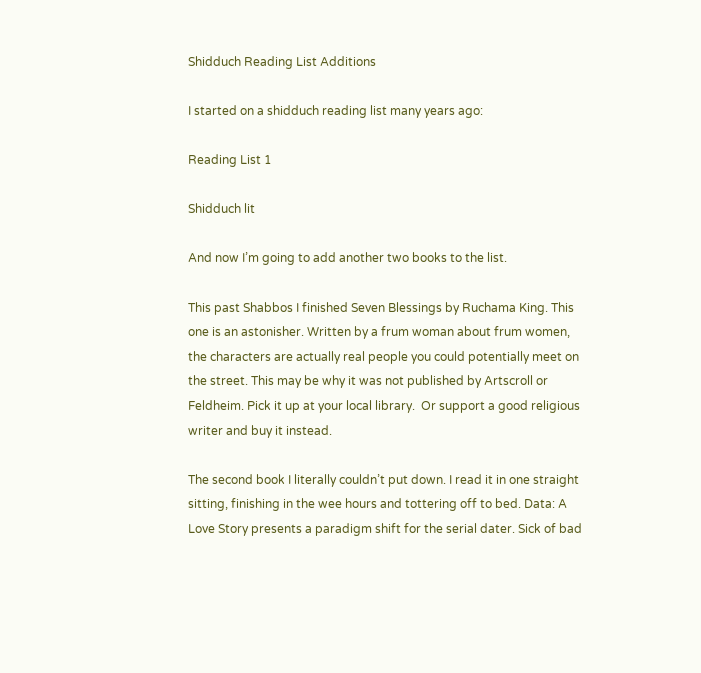Shidduch Reading List Additions

I started on a shidduch reading list many years ago:

Reading List 1

Shidduch lit

And now I’m going to add another two books to the list.

This past Shabbos I finished Seven Blessings by Ruchama King. This one is an astonisher. Written by a frum woman about frum women, the characters are actually real people you could potentially meet on the street. This may be why it was not published by Artscroll or Feldheim. Pick it up at your local library.  Or support a good religious writer and buy it instead.

The second book I literally couldn’t put down. I read it in one straight sitting, finishing in the wee hours and tottering off to bed. Data: A Love Story presents a paradigm shift for the serial dater. Sick of bad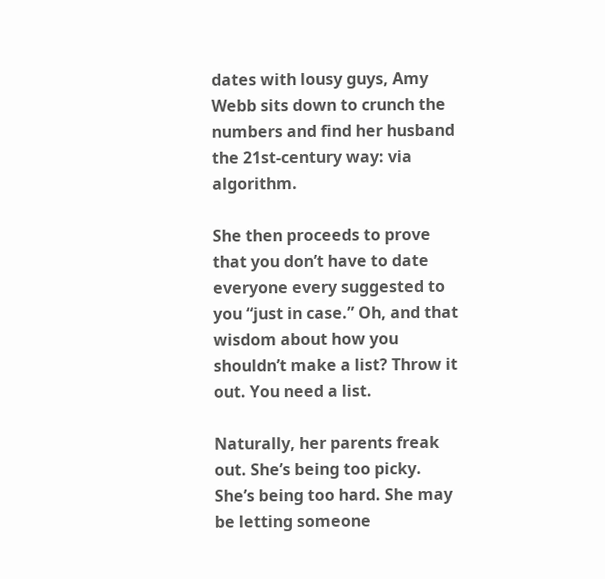dates with lousy guys, Amy Webb sits down to crunch the numbers and find her husband the 21st-century way: via algorithm.

She then proceeds to prove that you don’t have to date everyone every suggested to you “just in case.” Oh, and that wisdom about how you shouldn’t make a list? Throw it out. You need a list.

Naturally, her parents freak out. She’s being too picky. She’s being too hard. She may be letting someone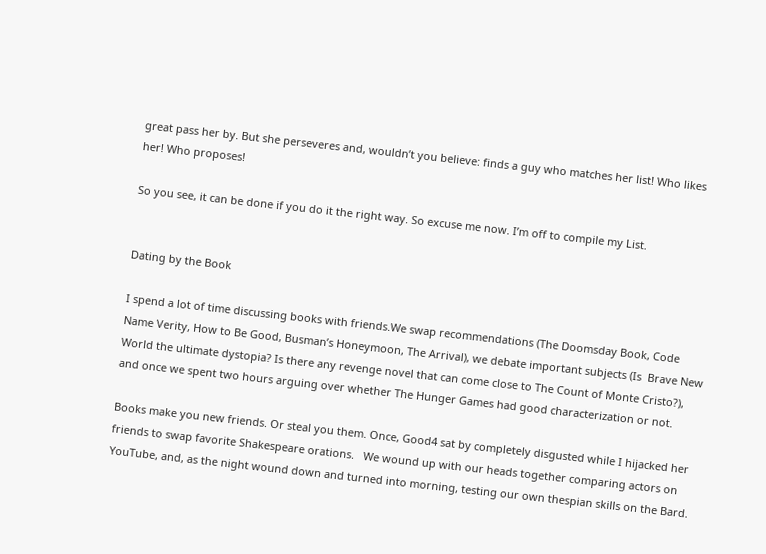great pass her by. But she perseveres and, wouldn’t you believe: finds a guy who matches her list! Who likes her! Who proposes!

So you see, it can be done if you do it the right way. So excuse me now. I’m off to compile my List.


Dating by the Book

I spend a lot of time discussing books with friends.We swap recommendations (The Doomsday Book, Code Name Verity, How to Be Good, Busman’s Honeymoon, The Arrival), we debate important subjects (Is  Brave New World the ultimate dystopia? Is there any revenge novel that can come close to The Count of Monte Cristo?), and once we spent two hours arguing over whether The Hunger Games had good characterization or not.

Books make you new friends. Or steal you them. Once, Good4 sat by completely disgusted while I hijacked her friends to swap favorite Shakespeare orations.   We wound up with our heads together comparing actors on YouTube, and, as the night wound down and turned into morning, testing our own thespian skills on the Bard.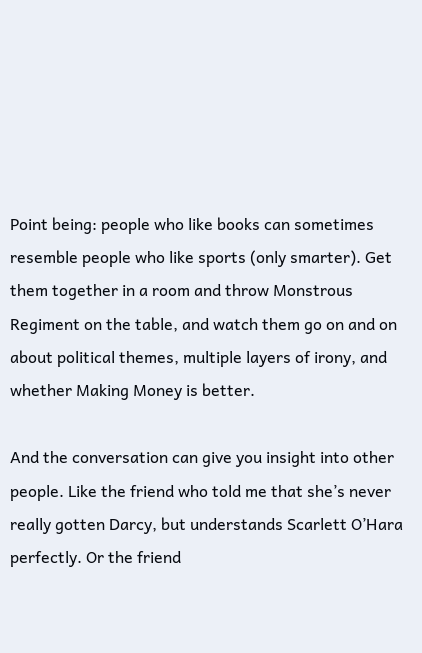Point being: people who like books can sometimes resemble people who like sports (only smarter). Get them together in a room and throw Monstrous Regiment on the table, and watch them go on and on about political themes, multiple layers of irony, and whether Making Money is better.

And the conversation can give you insight into other people. Like the friend who told me that she’s never really gotten Darcy, but understands Scarlett O’Hara perfectly. Or the friend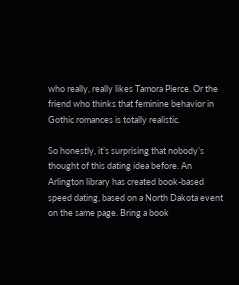who really, really likes Tamora Pierce. Or the friend who thinks that feminine behavior in Gothic romances is totally realistic.

So honestly, it’s surprising that nobody’s thought of this dating idea before. An Arlington library has created book-based speed dating, based on a North Dakota event on the same page. Bring a book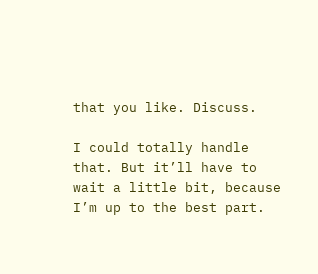that you like. Discuss.

I could totally handle that. But it’ll have to wait a little bit, because I’m up to the best part.